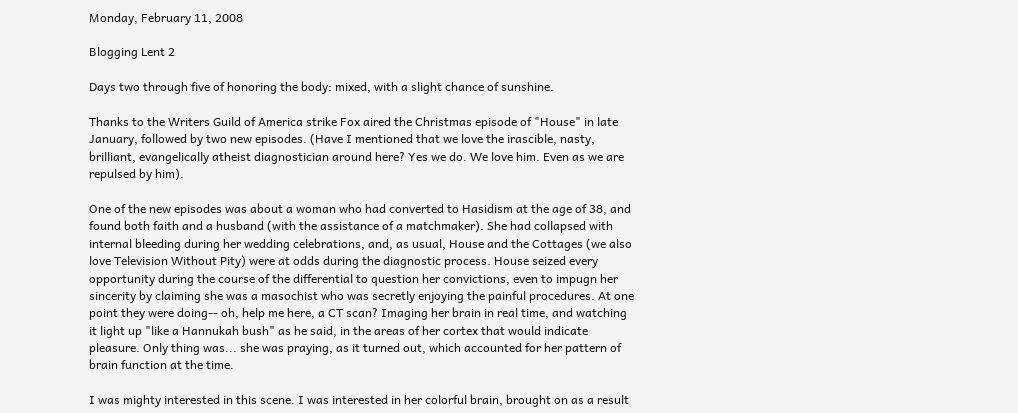Monday, February 11, 2008

Blogging Lent 2

Days two through five of honoring the body: mixed, with a slight chance of sunshine.

Thanks to the Writers Guild of America strike Fox aired the Christmas episode of "House" in late January, followed by two new episodes. (Have I mentioned that we love the irascible, nasty, brilliant, evangelically atheist diagnostician around here? Yes we do. We love him. Even as we are repulsed by him).

One of the new episodes was about a woman who had converted to Hasidism at the age of 38, and found both faith and a husband (with the assistance of a matchmaker). She had collapsed with internal bleeding during her wedding celebrations, and, as usual, House and the Cottages (we also love Television Without Pity) were at odds during the diagnostic process. House seized every opportunity during the course of the differential to question her convictions, even to impugn her sincerity by claiming she was a masochist who was secretly enjoying the painful procedures. At one point they were doing-- oh, help me here, a CT scan? Imaging her brain in real time, and watching it light up "like a Hannukah bush" as he said, in the areas of her cortex that would indicate pleasure. Only thing was... she was praying, as it turned out, which accounted for her pattern of brain function at the time.

I was mighty interested in this scene. I was interested in her colorful brain, brought on as a result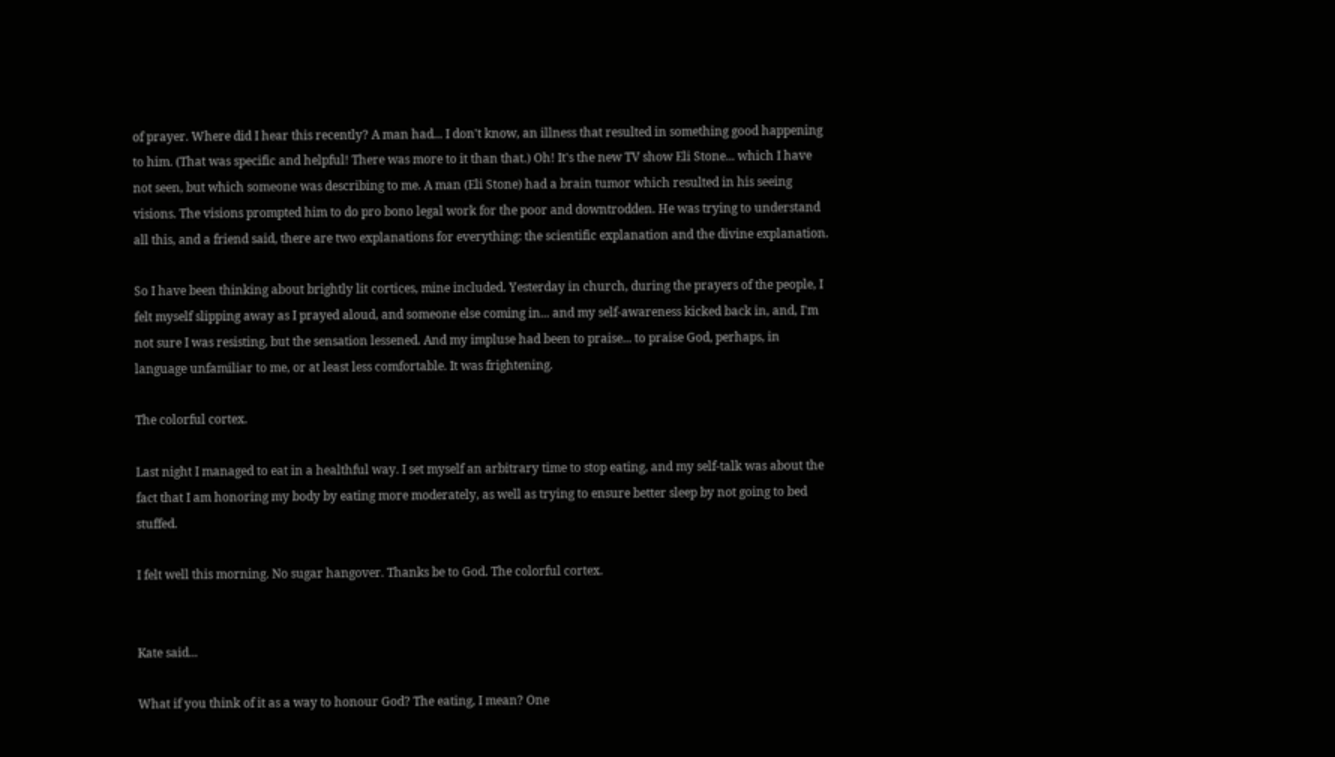of prayer. Where did I hear this recently? A man had... I don't know, an illness that resulted in something good happening to him. (That was specific and helpful! There was more to it than that.) Oh! It's the new TV show Eli Stone... which I have not seen, but which someone was describing to me. A man (Eli Stone) had a brain tumor which resulted in his seeing visions. The visions prompted him to do pro bono legal work for the poor and downtrodden. He was trying to understand all this, and a friend said, there are two explanations for everything: the scientific explanation and the divine explanation.

So I have been thinking about brightly lit cortices, mine included. Yesterday in church, during the prayers of the people, I felt myself slipping away as I prayed aloud, and someone else coming in... and my self-awareness kicked back in, and, I'm not sure I was resisting, but the sensation lessened. And my impluse had been to praise... to praise God, perhaps, in language unfamiliar to me, or at least less comfortable. It was frightening.

The colorful cortex.

Last night I managed to eat in a healthful way. I set myself an arbitrary time to stop eating, and my self-talk was about the fact that I am honoring my body by eating more moderately, as well as trying to ensure better sleep by not going to bed stuffed.

I felt well this morning. No sugar hangover. Thanks be to God. The colorful cortex.


Kate said...

What if you think of it as a way to honour God? The eating, I mean? One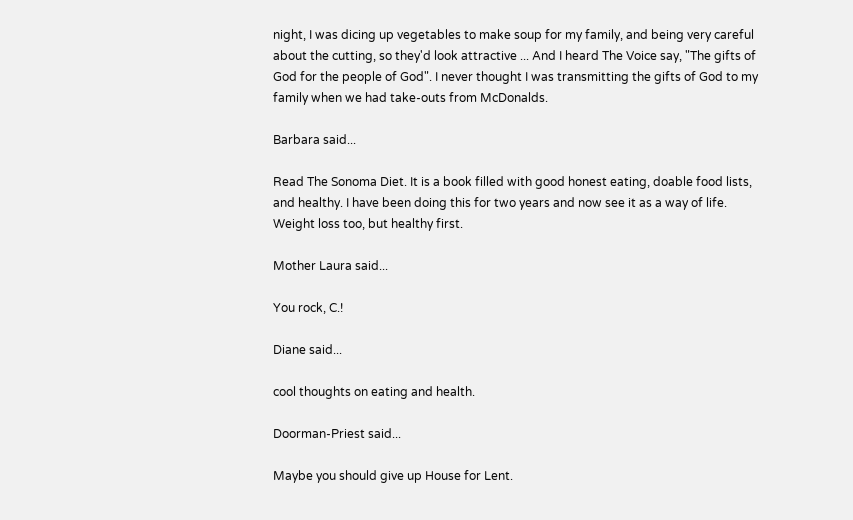night, I was dicing up vegetables to make soup for my family, and being very careful about the cutting, so they'd look attractive ... And I heard The Voice say, "The gifts of God for the people of God". I never thought I was transmitting the gifts of God to my family when we had take-outs from McDonalds.

Barbara said...

Read The Sonoma Diet. It is a book filled with good honest eating, doable food lists, and healthy. I have been doing this for two years and now see it as a way of life. Weight loss too, but healthy first.

Mother Laura said...

You rock, C.!

Diane said...

cool thoughts on eating and health.

Doorman-Priest said...

Maybe you should give up House for Lent.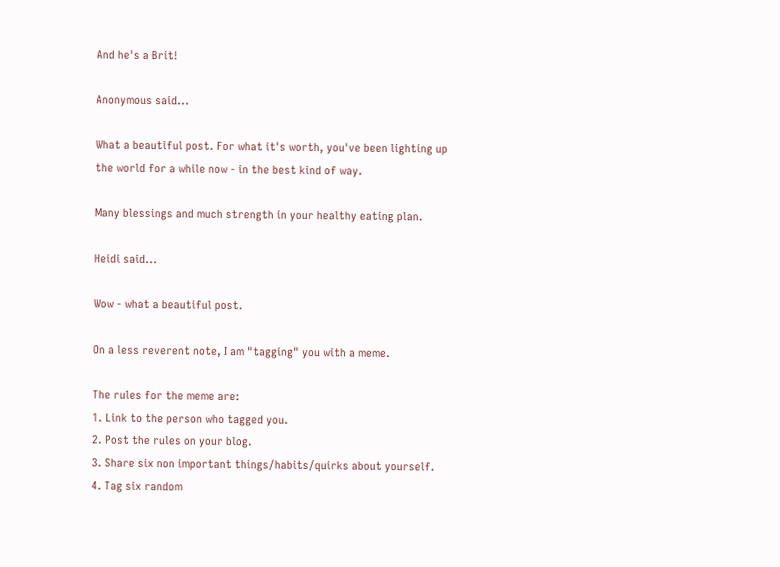And he's a Brit!

Anonymous said...

What a beautiful post. For what it's worth, you've been lighting up the world for a while now - in the best kind of way.

Many blessings and much strength in your healthy eating plan.

Heidi said...

Wow - what a beautiful post.

On a less reverent note, I am "tagging" you with a meme.

The rules for the meme are:
1. Link to the person who tagged you.
2. Post the rules on your blog.
3. Share six non important things/habits/quirks about yourself.
4. Tag six random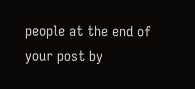people at the end of your post by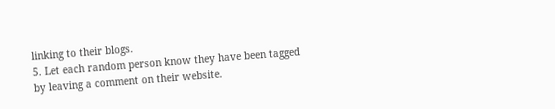linking to their blogs.
5. Let each random person know they have been tagged by leaving a comment on their website.